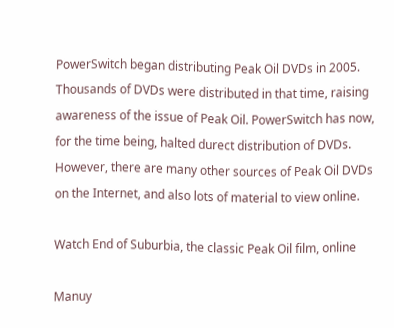PowerSwitch began distributing Peak Oil DVDs in 2005. Thousands of DVDs were distributed in that time, raising awareness of the issue of Peak Oil. PowerSwitch has now, for the time being, halted durect distribution of DVDs. However, there are many other sources of Peak Oil DVDs on the Internet, and also lots of material to view online.

Watch End of Suburbia, the classic Peak Oil film, online

Manuy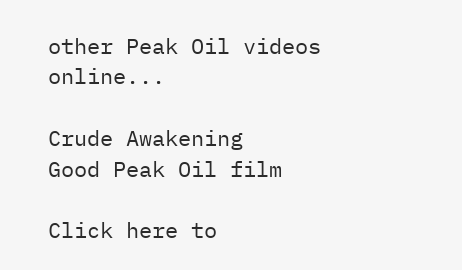other Peak Oil videos online...

Crude Awakening
Good Peak Oil film

Click here to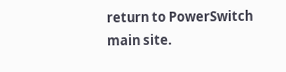return to PowerSwitch main site.